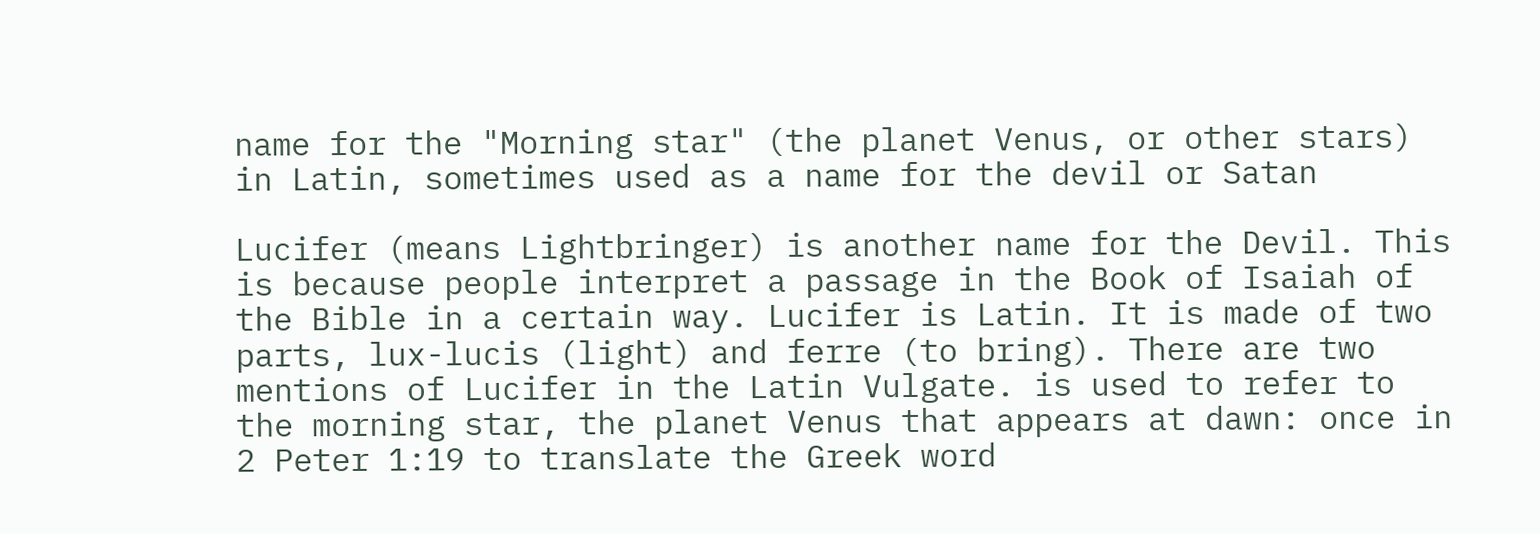name for the "Morning star" (the planet Venus, or other stars) in Latin, sometimes used as a name for the devil or Satan

Lucifer (means Lightbringer) is another name for the Devil. This is because people interpret a passage in the Book of Isaiah of the Bible in a certain way. Lucifer is Latin. It is made of two parts, lux-lucis (light) and ferre (to bring). There are two mentions of Lucifer in the Latin Vulgate. is used to refer to the morning star, the planet Venus that appears at dawn: once in 2 Peter 1:19 to translate the Greek word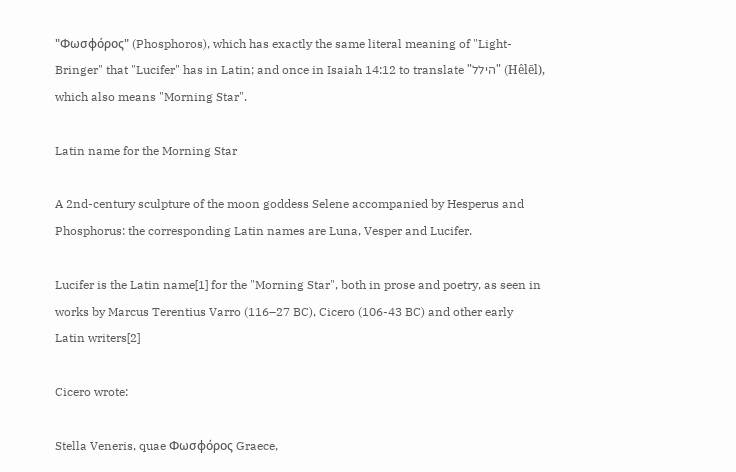"Φωσφόρος" (Phosphoros), which has exactly the same literal meaning of "Light-Bringer" that "Lucifer" has in Latin; and once in Isaiah 14:12 to translate "הילל" (Hêlēl), which also means "Morning Star".

Latin name for the Morning Star

A 2nd-century sculpture of the moon goddess Selene accompanied by Hesperus and Phosphorus: the corresponding Latin names are Luna, Vesper and Lucifer.

Lucifer is the Latin name[1] for the "Morning Star", both in prose and poetry, as seen in works by Marcus Terentius Varro (116–27 BC), Cicero (106-43 BC) and other early Latin writers[2]

Cicero wrote:

Stella Veneris, quae Φωσφόρος Graece,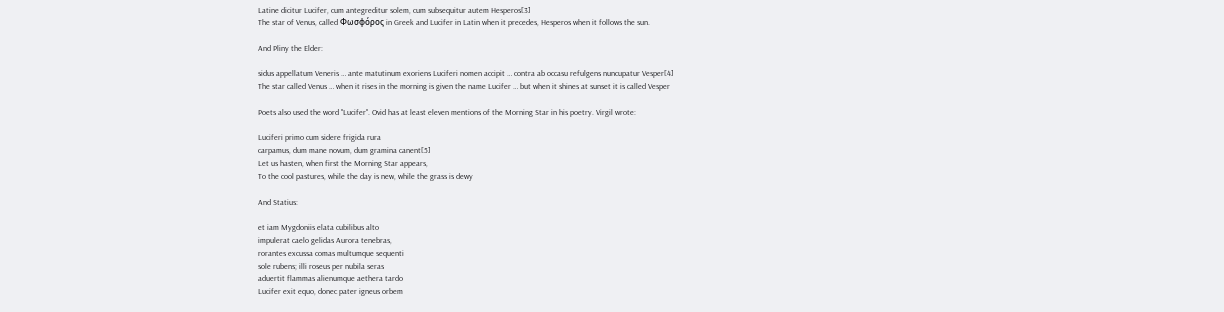Latine dicitur Lucifer, cum antegreditur solem, cum subsequitur autem Hesperos[3]
The star of Venus, called Φωσφόρος in Greek and Lucifer in Latin when it precedes, Hesperos when it follows the sun.

And Pliny the Elder:

sidus appellatum Veneris … ante matutinum exoriens Luciferi nomen accipit … contra ab occasu refulgens nuncupatur Vesper[4]
The star called Venus … when it rises in the morning is given the name Lucifer … but when it shines at sunset it is called Vesper

Poets also used the word "Lucifer". Ovid has at least eleven mentions of the Morning Star in his poetry. Virgil wrote:

Luciferi primo cum sidere frigida rura
carpamus, dum mane novum, dum gramina canent[5]
Let us hasten, when first the Morning Star appears,
To the cool pastures, while the day is new, while the grass is dewy

And Statius:

et iam Mygdoniis elata cubilibus alto
impulerat caelo gelidas Aurora tenebras,
rorantes excussa comas multumque sequenti
sole rubens; illi roseus per nubila seras
aduertit flammas alienumque aethera tardo
Lucifer exit equo, donec pater igneus orbem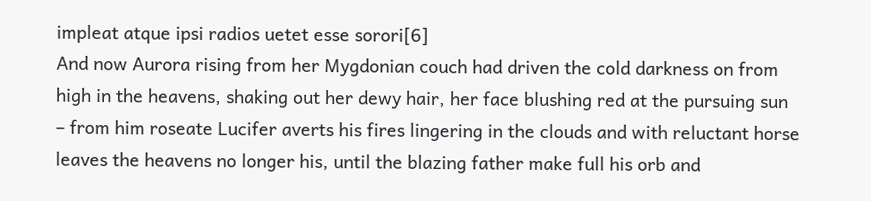impleat atque ipsi radios uetet esse sorori[6]
And now Aurora rising from her Mygdonian couch had driven the cold darkness on from high in the heavens, shaking out her dewy hair, her face blushing red at the pursuing sun – from him roseate Lucifer averts his fires lingering in the clouds and with reluctant horse leaves the heavens no longer his, until the blazing father make full his orb and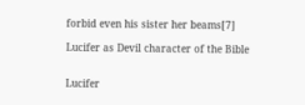forbid even his sister her beams[7]

Lucifer as Devil character of the Bible


Lucifer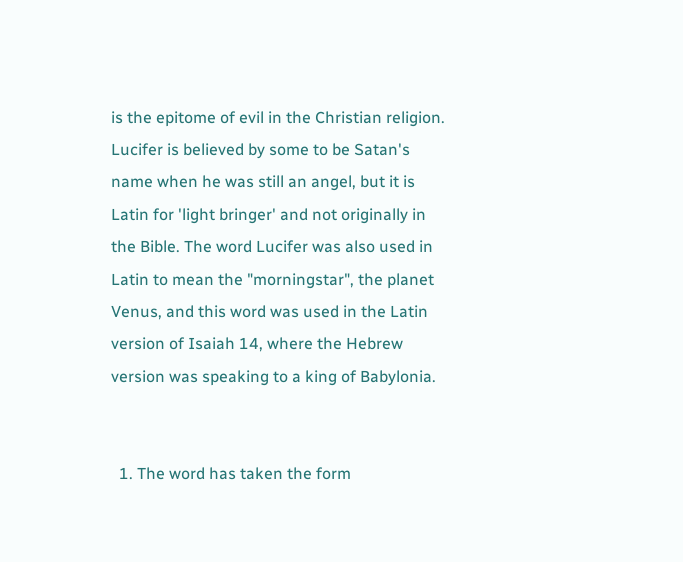is the epitome of evil in the Christian religion. Lucifer is believed by some to be Satan's name when he was still an angel, but it is Latin for 'light bringer' and not originally in the Bible. The word Lucifer was also used in Latin to mean the "morningstar", the planet Venus, and this word was used in the Latin version of Isaiah 14, where the Hebrew version was speaking to a king of Babylonia.


  1. The word has taken the form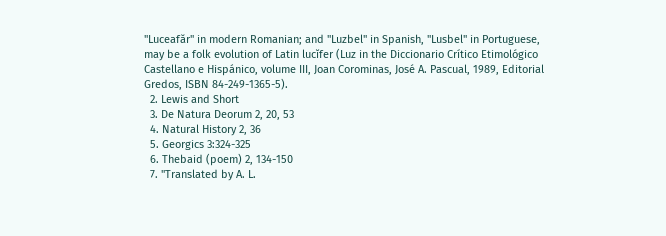"Luceafăr" in modern Romanian; and "Luzbel" in Spanish, "Lusbel" in Portuguese, may be a folk evolution of Latin lucĭfer (Luz in the Diccionario Crítico Etimológico Castellano e Hispánico, volume III, Joan Corominas, José A. Pascual, 1989, Editorial Gredos, ISBN 84-249-1365-5).
  2. Lewis and Short
  3. De Natura Deorum 2, 20, 53
  4. Natural History 2, 36
  5. Georgics 3:324-325
  6. Thebaid (poem) 2, 134-150
  7. "Translated by A. L.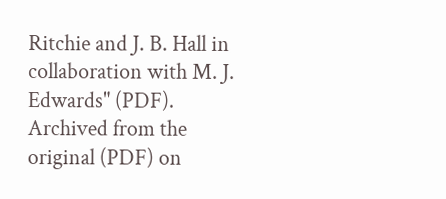Ritchie and J. B. Hall in collaboration with M. J. Edwards" (PDF). Archived from the original (PDF) on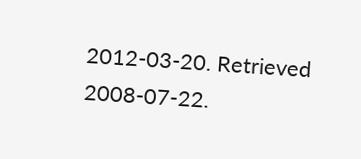2012-03-20. Retrieved 2008-07-22.